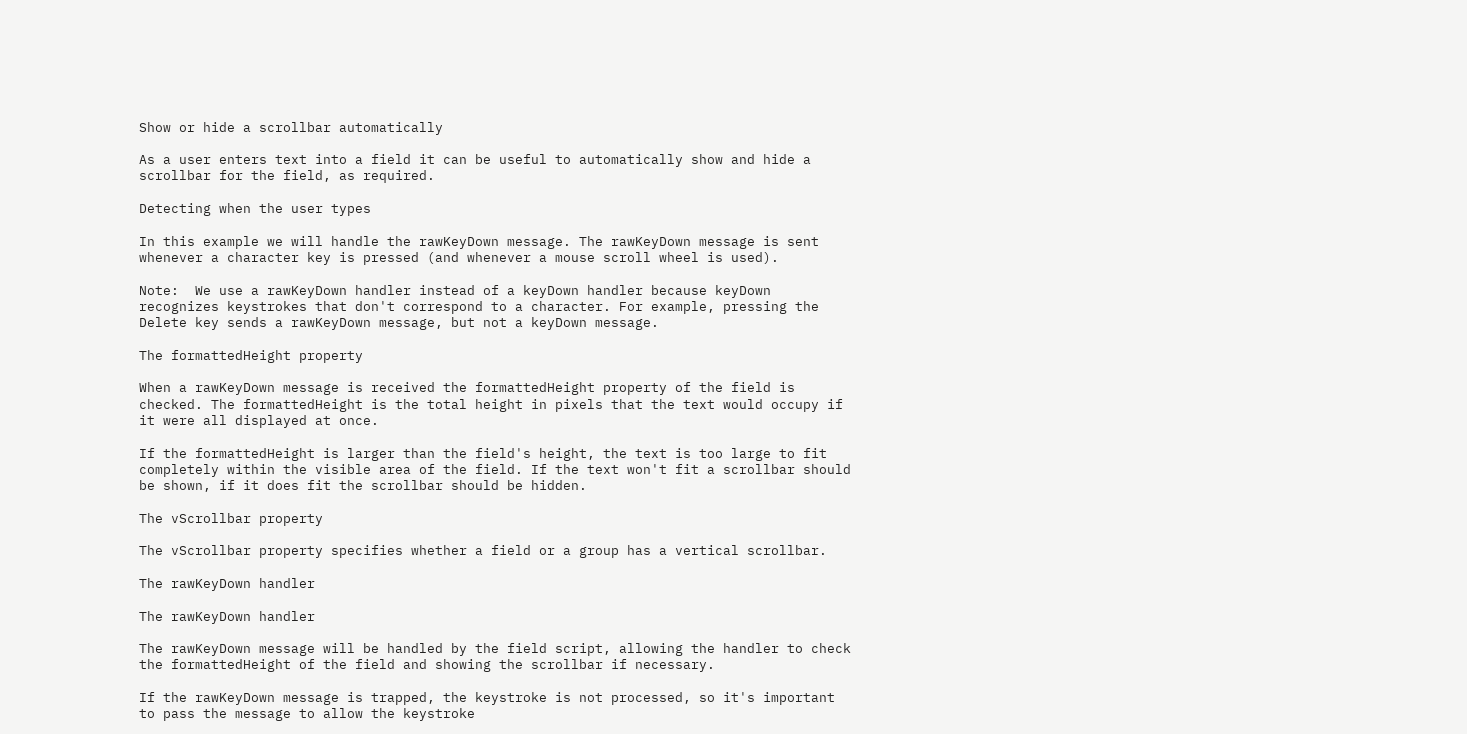Show or hide a scrollbar automatically

As a user enters text into a field it can be useful to automatically show and hide a scrollbar for the field, as required.

Detecting when the user types

In this example we will handle the rawKeyDown message. The rawKeyDown message is sent whenever a character key is pressed (and whenever a mouse scroll wheel is used).

Note:  We use a rawKeyDown handler instead of a keyDown handler because keyDown recognizes keystrokes that don't correspond to a character. For example, pressing the Delete key sends a rawKeyDown message, but not a keyDown message.

The formattedHeight property

When a rawKeyDown message is received the formattedHeight property of the field is checked. The formattedHeight is the total height in pixels that the text would occupy if it were all displayed at once.

If the formattedHeight is larger than the field's height, the text is too large to fit completely within the visible area of the field. If the text won't fit a scrollbar should be shown, if it does fit the scrollbar should be hidden.

The vScrollbar property

The vScrollbar property specifies whether a field or a group has a vertical scrollbar.

The rawKeyDown handler

The rawKeyDown handler

The rawKeyDown message will be handled by the field script, allowing the handler to check the formattedHeight of the field and showing the scrollbar if necessary.

If the rawKeyDown message is trapped, the keystroke is not processed, so it's important to pass the message to allow the keystroke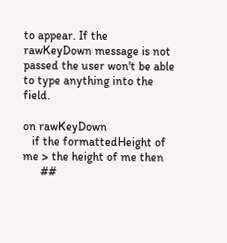to appear. If the rawKeyDown message is not passed the user won't be able to type anything into the field.

on rawKeyDown
   if the formattedHeight of me > the height of me then
      ##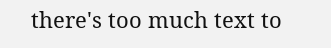there's too much text to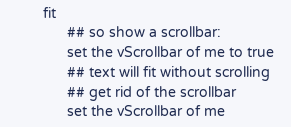fit
      ## so show a scrollbar:
      set the vScrollbar of me to true
      ## text will fit without scrolling
      ## get rid of the scrollbar
      set the vScrollbar of me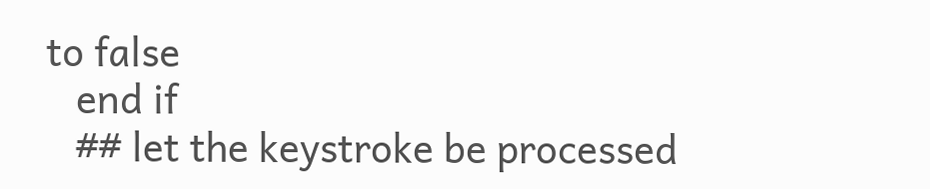to false
   end if
   ## let the keystroke be processed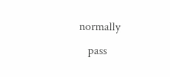normally
   pass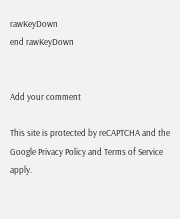rawKeyDown
end rawKeyDown


Add your comment

This site is protected by reCAPTCHA and the Google Privacy Policy and Terms of Service apply.